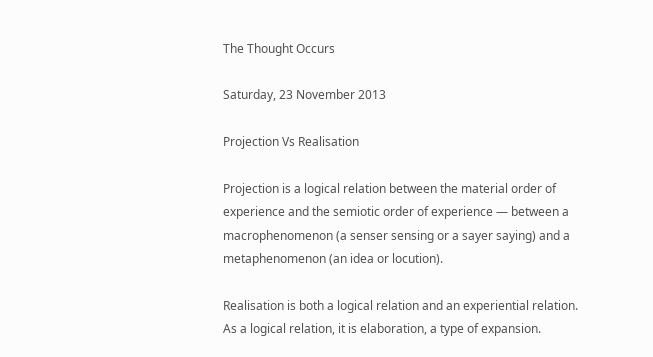The Thought Occurs

Saturday, 23 November 2013

Projection Vs Realisation

Projection is a logical relation between the material order of experience and the semiotic order of experience — between a macrophenomenon (a senser sensing or a sayer saying) and a metaphenomenon (an idea or locution).

Realisation is both a logical relation and an experiential relation.
As a logical relation, it is elaboration, a type of expansion.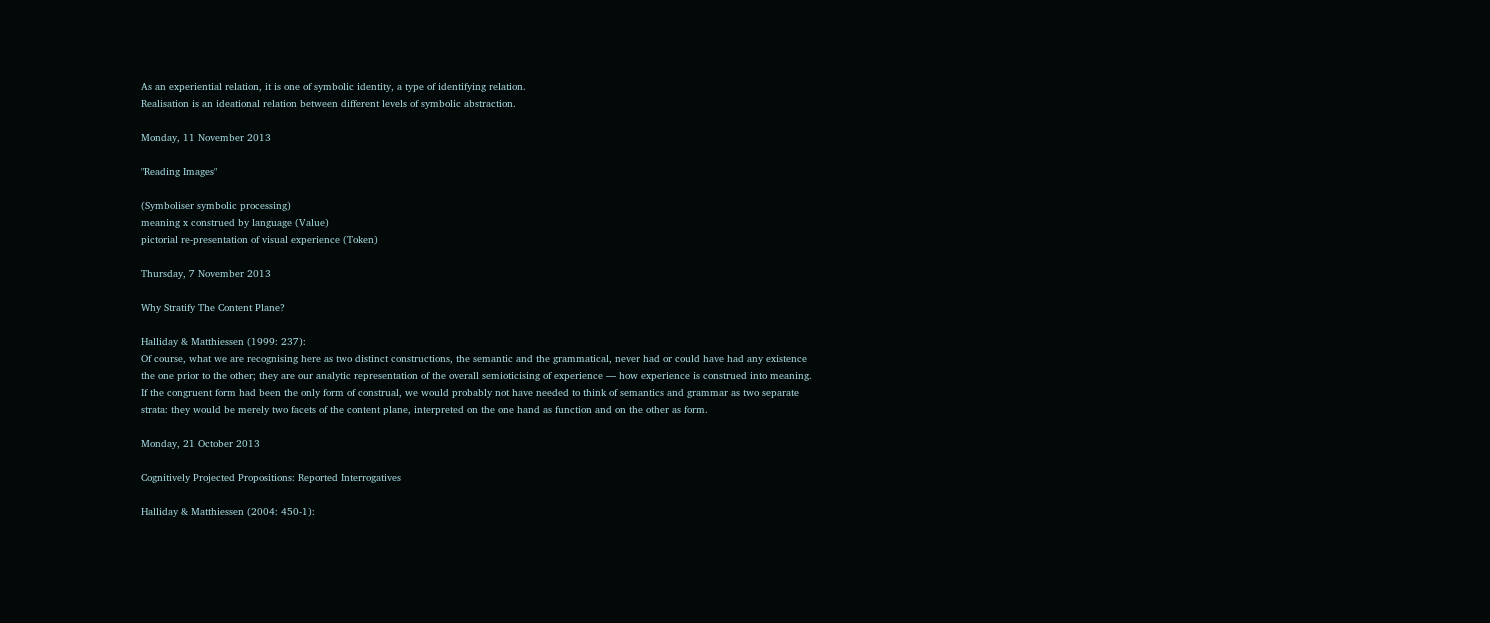As an experiential relation, it is one of symbolic identity, a type of identifying relation.
Realisation is an ideational relation between different levels of symbolic abstraction.

Monday, 11 November 2013

"Reading Images"

(Symboliser symbolic processing)
meaning x construed by language (Value)
pictorial re-presentation of visual experience (Token)

Thursday, 7 November 2013

Why Stratify The Content Plane?

Halliday & Matthiessen (1999: 237):
Of course, what we are recognising here as two distinct constructions, the semantic and the grammatical, never had or could have had any existence the one prior to the other; they are our analytic representation of the overall semioticising of experience — how experience is construed into meaning. If the congruent form had been the only form of construal, we would probably not have needed to think of semantics and grammar as two separate strata: they would be merely two facets of the content plane, interpreted on the one hand as function and on the other as form.

Monday, 21 October 2013

Cognitively Projected Propositions: Reported Interrogatives

Halliday & Matthiessen (2004: 450-1):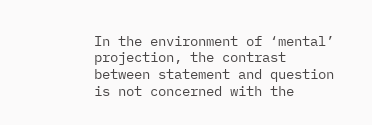In the environment of ‘mental’ projection, the contrast between statement and question is not concerned with the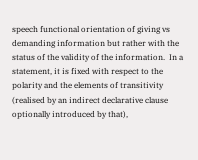speech functional orientation of giving vs demanding information but rather with the status of the validity of the information.  In a statement, it is fixed with respect to the polarity and the elements of transitivity (realised by an indirect declarative clause optionally introduced by that),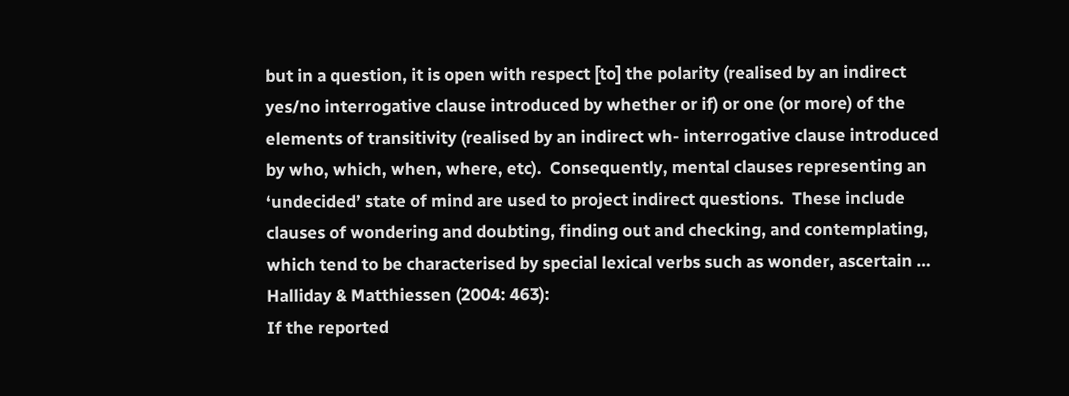but in a question, it is open with respect [to] the polarity (realised by an indirect yes/no interrogative clause introduced by whether or if) or one (or more) of the elements of transitivity (realised by an indirect wh- interrogative clause introduced by who, which, when, where, etc).  Consequently, mental clauses representing an ‘undecided’ state of mind are used to project indirect questions.  These include clauses of wondering and doubting, finding out and checking, and contemplating, which tend to be characterised by special lexical verbs such as wonder, ascertain …
Halliday & Matthiessen (2004: 463):
If the reported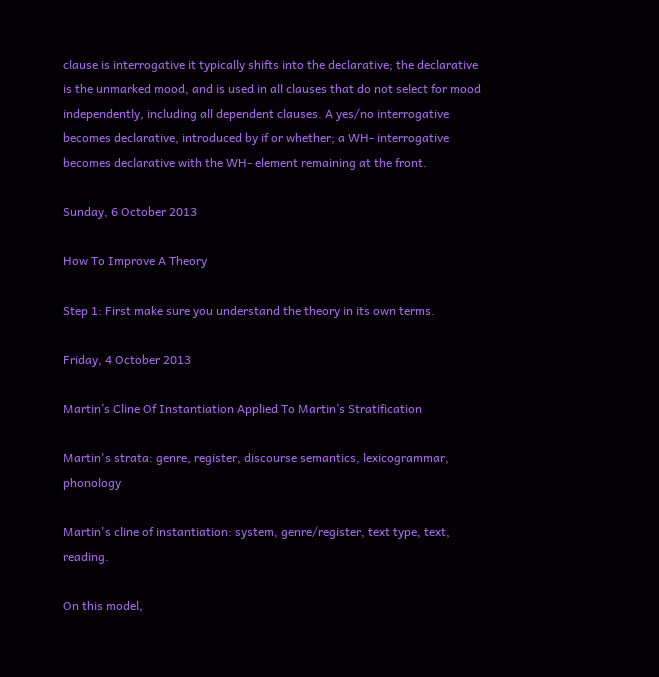clause is interrogative it typically shifts into the declarative; the declarative is the unmarked mood, and is used in all clauses that do not select for mood independently, including all dependent clauses. A yes/no interrogative becomes declarative, introduced by if or whether; a WH- interrogative becomes declarative with the WH- element remaining at the front.

Sunday, 6 October 2013

How To Improve A Theory

Step 1: First make sure you understand the theory in its own terms.

Friday, 4 October 2013

Martin’s Cline Of Instantiation Applied To Martin’s Stratification

Martin's strata: genre, register, discourse semantics, lexicogrammar, phonology

Martin's cline of instantiation: system, genre/register, text type, text, reading.

On this model,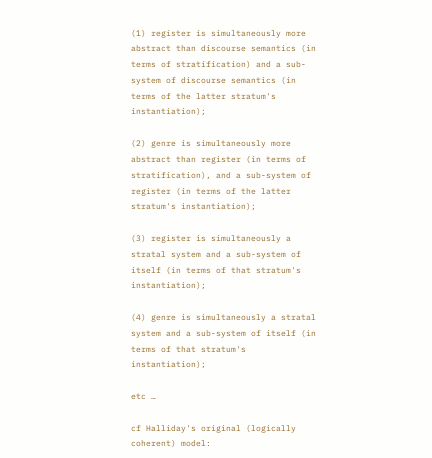(1) register is simultaneously more abstract than discourse semantics (in terms of stratification) and a sub-system of discourse semantics (in terms of the latter stratum's instantiation);

(2) genre is simultaneously more abstract than register (in terms of stratification), and a sub-system of register (in terms of the latter stratum's instantiation);

(3) register is simultaneously a stratal system and a sub-system of itself (in terms of that stratum's instantiation);

(4) genre is simultaneously a stratal system and a sub-system of itself (in terms of that stratum's instantiation);

etc …

cf Halliday's original (logically coherent) model: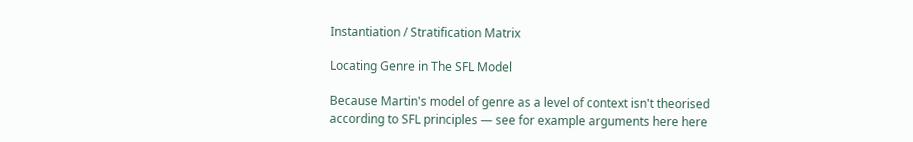Instantiation / Stratification Matrix

Locating Genre in The SFL Model

Because Martin's model of genre as a level of context isn't theorised according to SFL principles — see for example arguments here here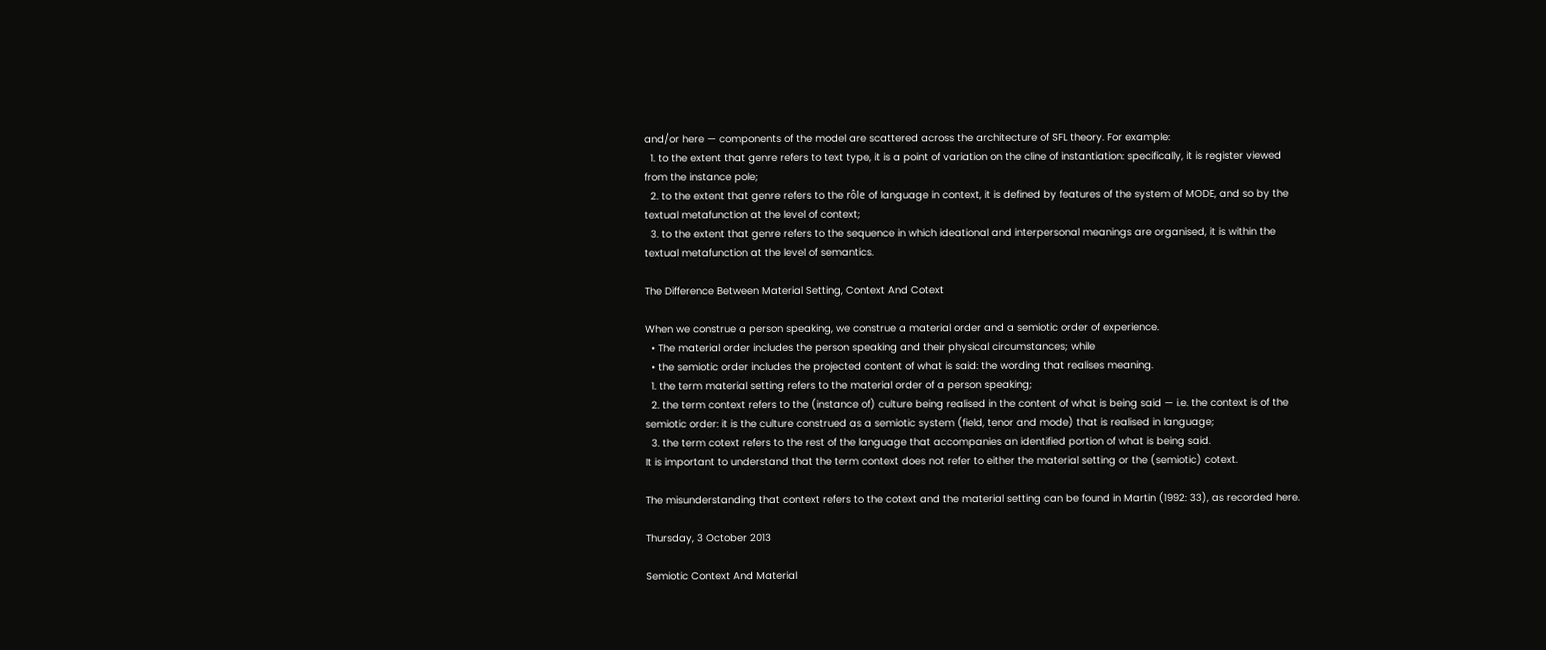and/or here — components of the model are scattered across the architecture of SFL theory. For example:
  1. to the extent that genre refers to text type, it is a point of variation on the cline of instantiation: specifically, it is register viewed from the instance pole;
  2. to the extent that genre refers to the rôle of language in context, it is defined by features of the system of MODE, and so by the textual metafunction at the level of context;
  3. to the extent that genre refers to the sequence in which ideational and interpersonal meanings are organised, it is within the textual metafunction at the level of semantics.

The Difference Between Material Setting, Context And Cotext

When we construe a person speaking, we construe a material order and a semiotic order of experience.
  • The material order includes the person speaking and their physical circumstances; while
  • the semiotic order includes the projected content of what is said: the wording that realises meaning.
  1. the term material setting refers to the material order of a person speaking;
  2. the term context refers to the (instance of) culture being realised in the content of what is being said — i.e. the context is of the semiotic order: it is the culture construed as a semiotic system (field, tenor and mode) that is realised in language;
  3. the term cotext refers to the rest of the language that accompanies an identified portion of what is being said.
It is important to understand that the term context does not refer to either the material setting or the (semiotic) cotext.

The misunderstanding that context refers to the cotext and the material setting can be found in Martin (1992: 33), as recorded here.

Thursday, 3 October 2013

Semiotic Context And Material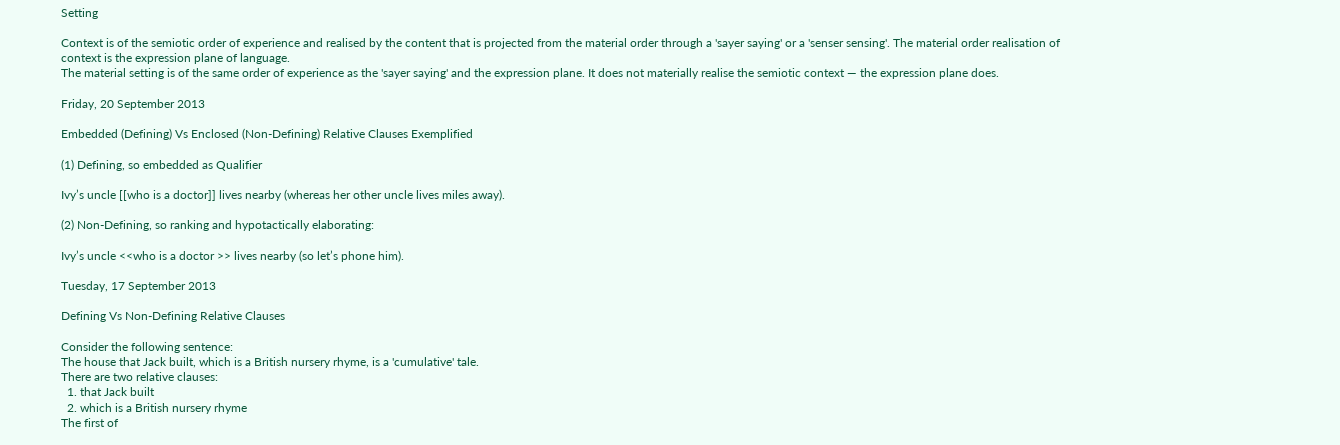Setting

Context is of the semiotic order of experience and realised by the content that is projected from the material order through a 'sayer saying' or a 'senser sensing'. The material order realisation of context is the expression plane of language.
The material setting is of the same order of experience as the 'sayer saying' and the expression plane. It does not materially realise the semiotic context — the expression plane does.

Friday, 20 September 2013

Embedded (Defining) Vs Enclosed (Non-Defining) Relative Clauses Exemplified

(1) Defining, so embedded as Qualifier

Ivy’s uncle [[who is a doctor]] lives nearby (whereas her other uncle lives miles away).

(2) Non-Defining, so ranking and hypotactically elaborating:

Ivy’s uncle <<who is a doctor >> lives nearby (so let’s phone him).

Tuesday, 17 September 2013

Defining Vs Non-Defining Relative Clauses

Consider the following sentence:
The house that Jack built, which is a British nursery rhyme, is a 'cumulative' tale.
There are two relative clauses:
  1. that Jack built
  2. which is a British nursery rhyme
The first of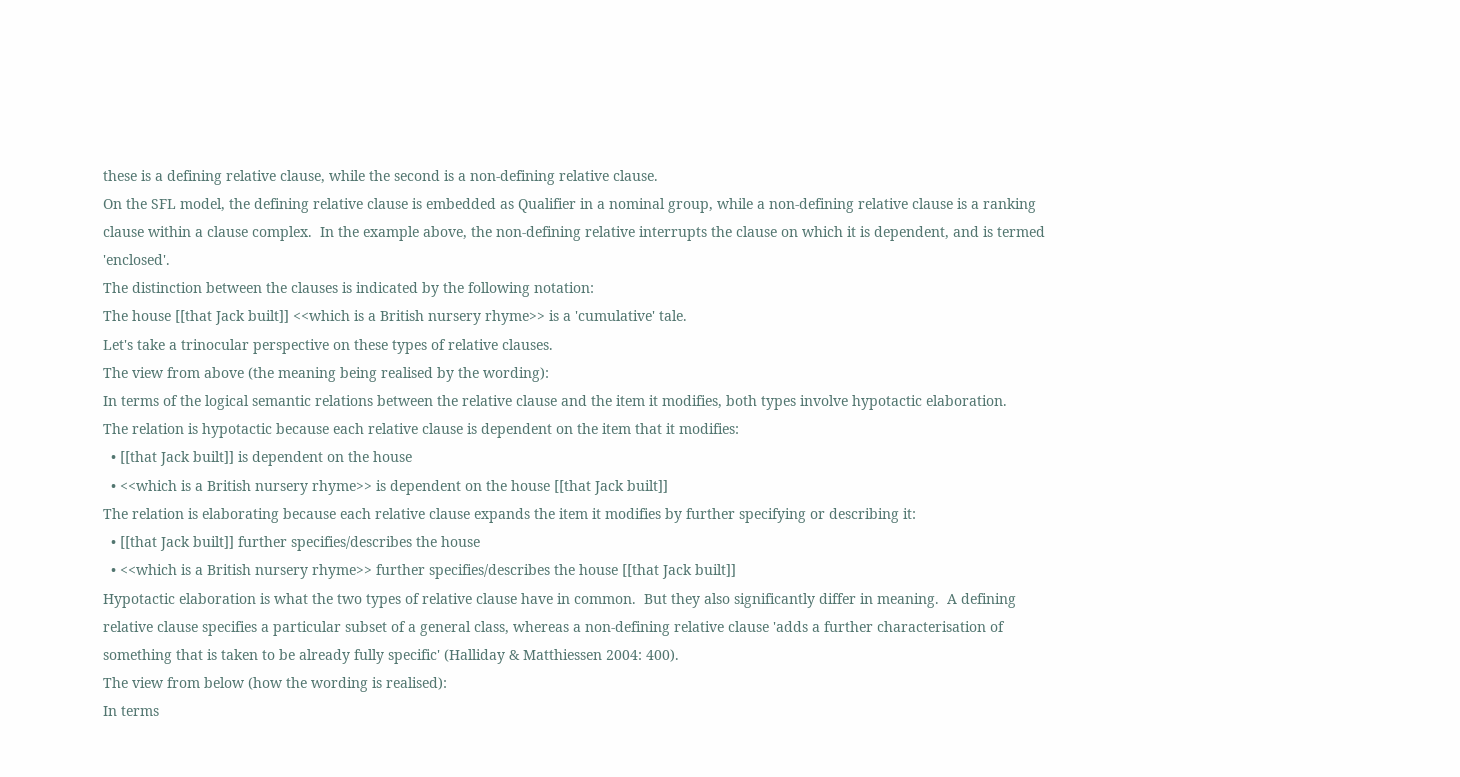these is a defining relative clause, while the second is a non-defining relative clause.
On the SFL model, the defining relative clause is embedded as Qualifier in a nominal group, while a non-defining relative clause is a ranking clause within a clause complex.  In the example above, the non-defining relative interrupts the clause on which it is dependent, and is termed 'enclosed'.
The distinction between the clauses is indicated by the following notation:
The house [[that Jack built]] <<which is a British nursery rhyme>> is a 'cumulative' tale.
Let's take a trinocular perspective on these types of relative clauses.
The view from above (the meaning being realised by the wording):
In terms of the logical semantic relations between the relative clause and the item it modifies, both types involve hypotactic elaboration.
The relation is hypotactic because each relative clause is dependent on the item that it modifies:
  • [[that Jack built]] is dependent on the house
  • <<which is a British nursery rhyme>> is dependent on the house [[that Jack built]]
The relation is elaborating because each relative clause expands the item it modifies by further specifying or describing it:
  • [[that Jack built]] further specifies/describes the house
  • <<which is a British nursery rhyme>> further specifies/describes the house [[that Jack built]]
Hypotactic elaboration is what the two types of relative clause have in common.  But they also significantly differ in meaning.  A defining relative clause specifies a particular subset of a general class, whereas a non-defining relative clause 'adds a further characterisation of something that is taken to be already fully specific' (Halliday & Matthiessen 2004: 400).
The view from below (how the wording is realised):
In terms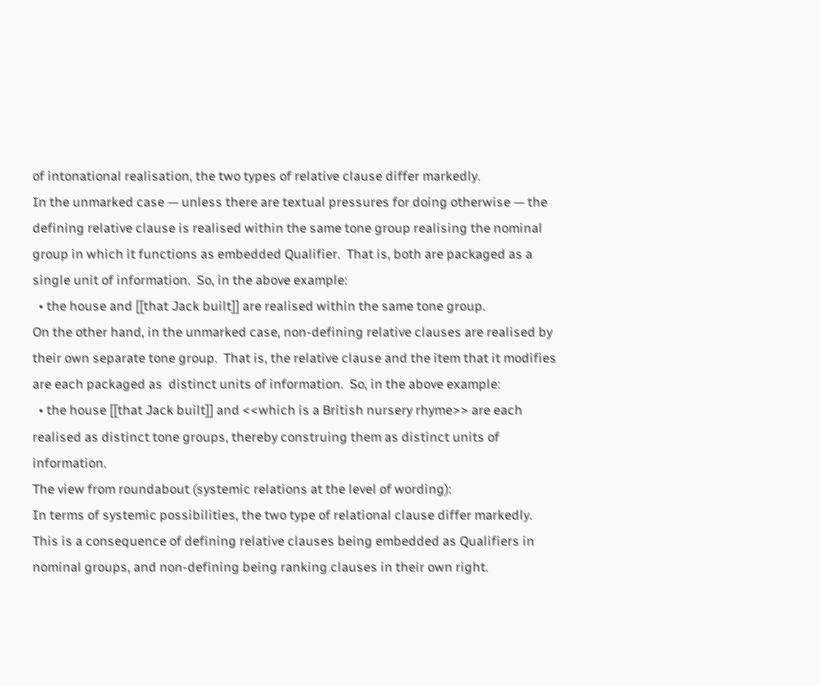of intonational realisation, the two types of relative clause differ markedly.
In the unmarked case — unless there are textual pressures for doing otherwise — the defining relative clause is realised within the same tone group realising the nominal group in which it functions as embedded Qualifier.  That is, both are packaged as a single unit of information.  So, in the above example:
  • the house and [[that Jack built]] are realised within the same tone group.
On the other hand, in the unmarked case, non-defining relative clauses are realised by their own separate tone group.  That is, the relative clause and the item that it modifies are each packaged as  distinct units of information.  So, in the above example:
  • the house [[that Jack built]] and <<which is a British nursery rhyme>> are each realised as distinct tone groups, thereby construing them as distinct units of information.
The view from roundabout (systemic relations at the level of wording):
In terms of systemic possibilities, the two type of relational clause differ markedly. This is a consequence of defining relative clauses being embedded as Qualifiers in nominal groups, and non-defining being ranking clauses in their own right.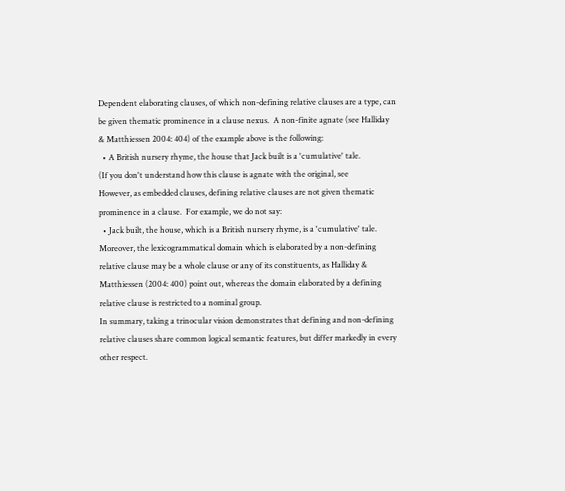Dependent elaborating clauses, of which non-defining relative clauses are a type, can be given thematic prominence in a clause nexus.  A non-finite agnate (see Halliday & Matthiessen 2004: 404) of the example above is the following:
  • A British nursery rhyme, the house that Jack built is a 'cumulative' tale.
(If you don't understand how this clause is agnate with the original, see
However, as embedded clauses, defining relative clauses are not given thematic prominence in a clause.  For example, we do not say:
  • Jack built, the house, which is a British nursery rhyme, is a 'cumulative' tale.
Moreover, the lexicogrammatical domain which is elaborated by a non-defining relative clause may be a whole clause or any of its constituents, as Halliday & Matthiessen (2004: 400) point out, whereas the domain elaborated by a defining relative clause is restricted to a nominal group.
In summary, taking a trinocular vision demonstrates that defining and non-defining relative clauses share common logical semantic features, but differ markedly in every other respect.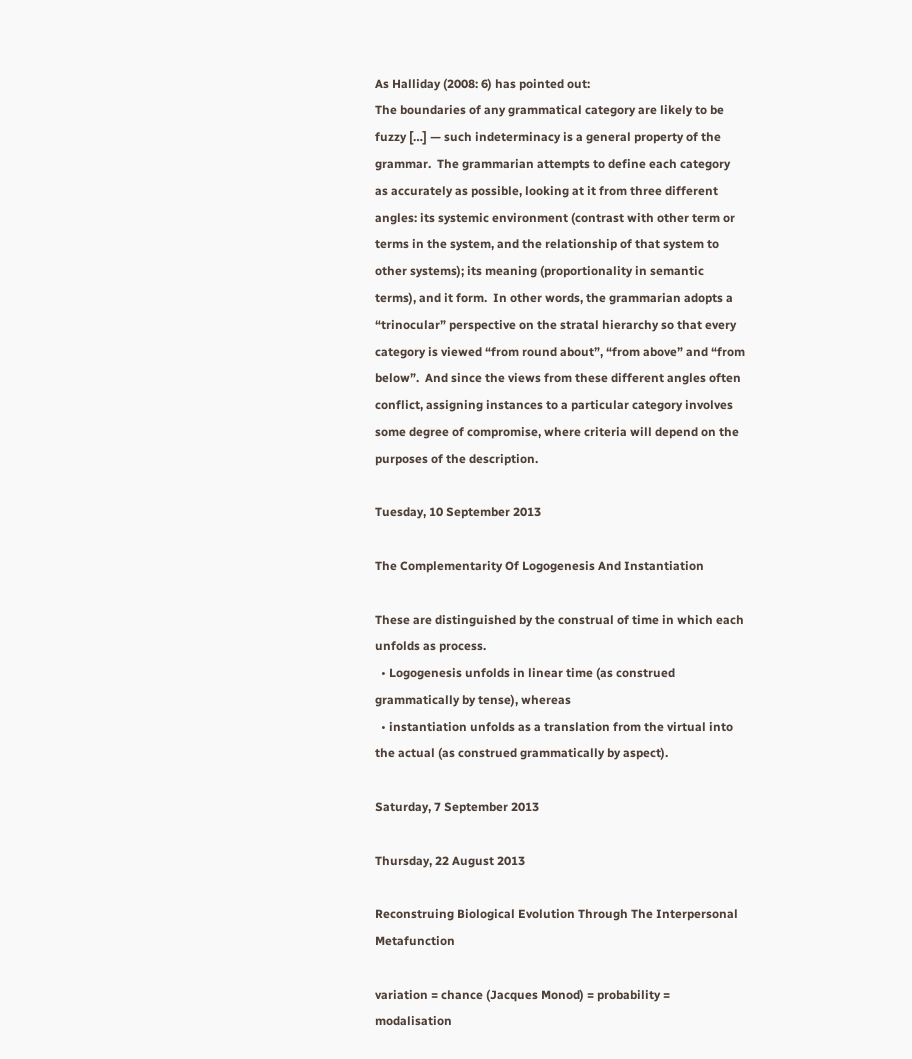As Halliday (2008: 6) has pointed out:
The boundaries of any grammatical category are likely to be fuzzy […] — such indeterminacy is a general property of the grammar.  The grammarian attempts to define each category as accurately as possible, looking at it from three different angles: its systemic environment (contrast with other term or terms in the system, and the relationship of that system to other systems); its meaning (proportionality in semantic terms), and it form.  In other words, the grammarian adopts a “trinocular” perspective on the stratal hierarchy so that every category is viewed “from round about”, “from above” and “from below”.  And since the views from these different angles often conflict, assigning instances to a particular category involves some degree of compromise, where criteria will depend on the purposes of the description.

Tuesday, 10 September 2013

The Complementarity Of Logogenesis And Instantiation

These are distinguished by the construal of time in which each unfolds as process.
  • Logogenesis unfolds in linear time (as construed grammatically by tense), whereas
  • instantiation unfolds as a translation from the virtual into the actual (as construed grammatically by aspect).

Saturday, 7 September 2013

Thursday, 22 August 2013

Reconstruing Biological Evolution Through The Interpersonal Metafunction

variation = chance (Jacques Monod) = probability = modalisation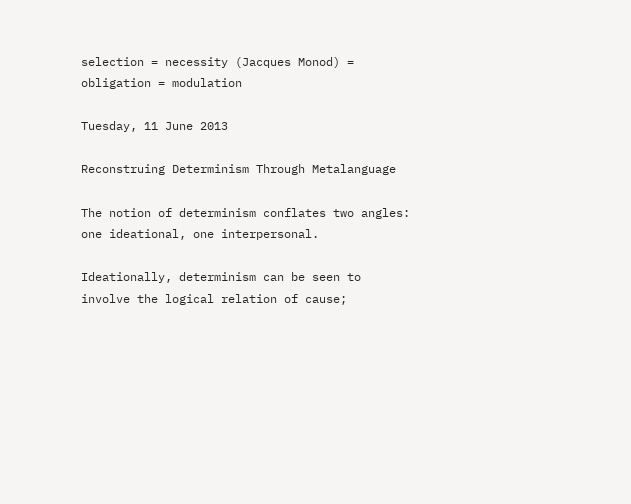selection = necessity (Jacques Monod) = obligation = modulation

Tuesday, 11 June 2013

Reconstruing Determinism Through Metalanguage

The notion of determinism conflates two angles: one ideational, one interpersonal.

Ideationally, determinism can be seen to involve the logical relation of cause;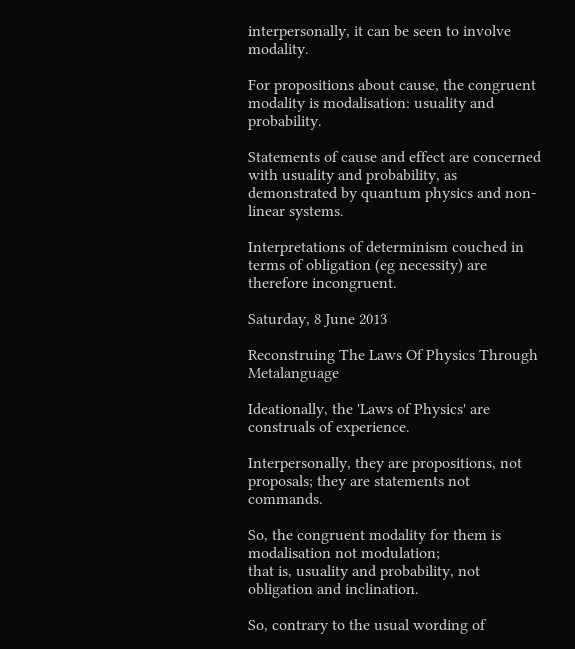interpersonally, it can be seen to involve modality.

For propositions about cause, the congruent modality is modalisation: usuality and probability.

Statements of cause and effect are concerned with usuality and probability, as demonstrated by quantum physics and non-linear systems.

Interpretations of determinism couched in terms of obligation (eg necessity) are therefore incongruent.

Saturday, 8 June 2013

Reconstruing The Laws Of Physics Through Metalanguage

Ideationally, the 'Laws of Physics' are construals of experience.

Interpersonally, they are propositions, not proposals; they are statements not commands.

So, the congruent modality for them is modalisation not modulation;
that is, usuality and probability, not obligation and inclination.

So, contrary to the usual wording of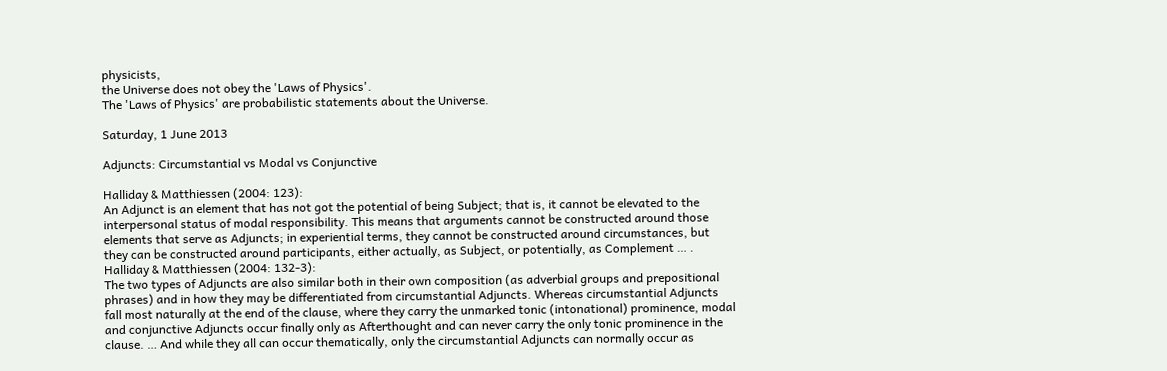physicists,
the Universe does not obey the 'Laws of Physics'.
The 'Laws of Physics' are probabilistic statements about the Universe.

Saturday, 1 June 2013

Adjuncts: Circumstantial vs Modal vs Conjunctive

Halliday & Matthiessen (2004: 123):
An Adjunct is an element that has not got the potential of being Subject; that is, it cannot be elevated to the interpersonal status of modal responsibility. This means that arguments cannot be constructed around those elements that serve as Adjuncts; in experiential terms, they cannot be constructed around circumstances, but they can be constructed around participants, either actually, as Subject, or potentially, as Complement … .
Halliday & Matthiessen (2004: 132-3):
The two types of Adjuncts are also similar both in their own composition (as adverbial groups and prepositional phrases) and in how they may be differentiated from circumstantial Adjuncts. Whereas circumstantial Adjuncts fall most naturally at the end of the clause, where they carry the unmarked tonic (intonational) prominence, modal and conjunctive Adjuncts occur finally only as Afterthought and can never carry the only tonic prominence in the clause. … And while they all can occur thematically, only the circumstantial Adjuncts can normally occur as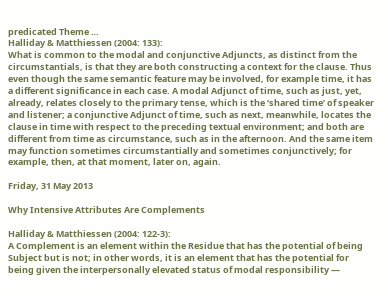predicated Theme …
Halliday & Matthiessen (2004: 133):
What is common to the modal and conjunctive Adjuncts, as distinct from the circumstantials, is that they are both constructing a context for the clause. Thus even though the same semantic feature may be involved, for example time, it has a different significance in each case. A modal Adjunct of time, such as just, yet, already, relates closely to the primary tense, which is the ‘shared time’ of speaker and listener; a conjunctive Adjunct of time, such as next, meanwhile, locates the clause in time with respect to the preceding textual environment; and both are different from time as circumstance, such as in the afternoon. And the same item may function sometimes circumstantially and sometimes conjunctively; for example, then, at that moment, later on, again.

Friday, 31 May 2013

Why Intensive Attributes Are Complements

Halliday & Matthiessen (2004: 122-3):
A Complement is an element within the Residue that has the potential of being Subject but is not; in other words, it is an element that has the potential for being given the interpersonally elevated status of modal responsibility —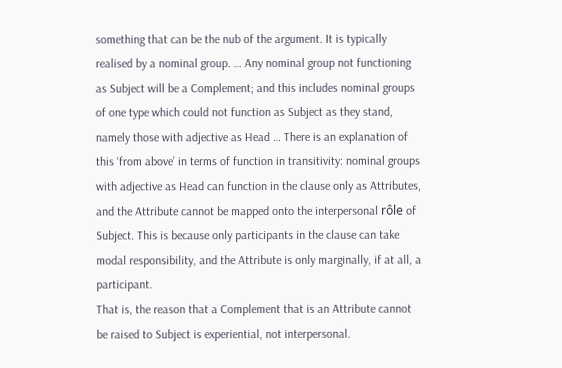something that can be the nub of the argument. It is typically realised by a nominal group. … Any nominal group not functioning as Subject will be a Complement; and this includes nominal groups of one type which could not function as Subject as they stand, namely those with adjective as Head … There is an explanation of this ‘from above’ in terms of function in transitivity: nominal groups with adjective as Head can function in the clause only as Attributes, and the Attribute cannot be mapped onto the interpersonal rôle of Subject. This is because only participants in the clause can take modal responsibility, and the Attribute is only marginally, if at all, a participant.
That is, the reason that a Complement that is an Attribute cannot be raised to Subject is experiential, not interpersonal.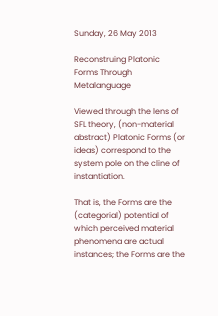Sunday, 26 May 2013

Reconstruing Platonic Forms Through Metalanguage

Viewed through the lens of SFL theory, (non-material abstract) Platonic Forms (or ideas) correspond to the system pole on the cline of instantiation.

That is, the Forms are the (categorial) potential of which perceived material phenomena are actual instances; the Forms are the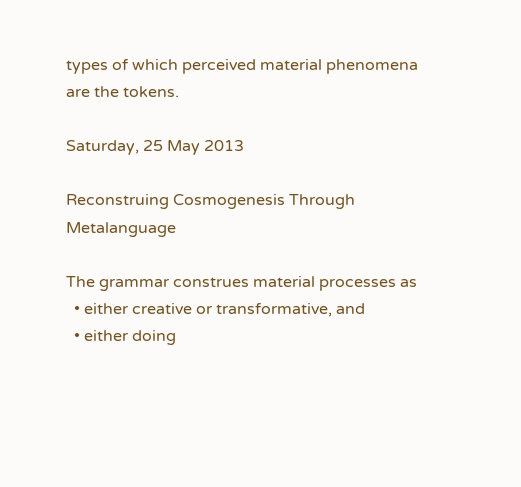types of which perceived material phenomena are the tokens.

Saturday, 25 May 2013

Reconstruing Cosmogenesis Through Metalanguage

The grammar construes material processes as
  • either creative or transformative, and
  • either doing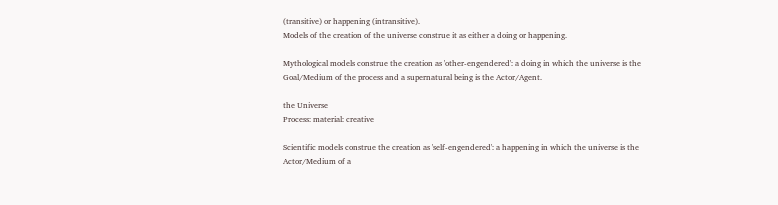(transitive) or happening (intransitive).
Models of the creation of the universe construe it as either a doing or happening.

Mythological models construe the creation as 'other-engendered': a doing in which the universe is the Goal/Medium of the process and a supernatural being is the Actor/Agent.

the Universe
Process: material: creative

Scientific models construe the creation as 'self-engendered': a happening in which the universe is the Actor/Medium of a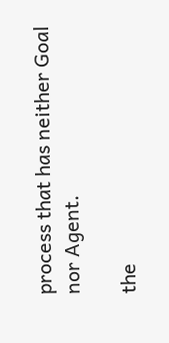process that has neither Goal nor Agent.

the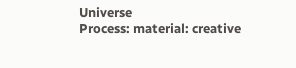Universe
Process: material: creative